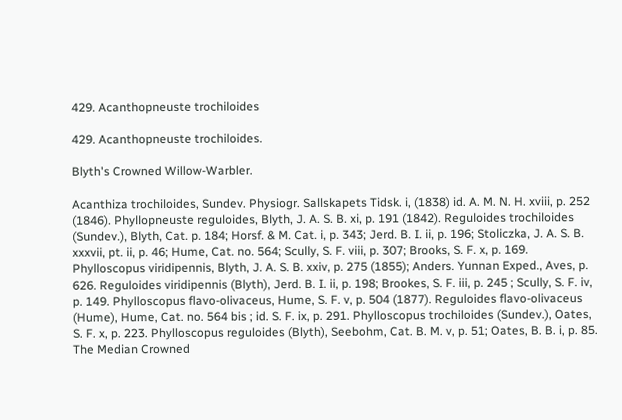429. Acanthopneuste trochiloides

429. Acanthopneuste trochiloides.

Blyth's Crowned Willow-Warbler.

Acanthiza trochiloides, Sundev. Physiogr. Sallskapets Tidsk. i, (1838) id. A. M. N. H. xviii, p. 252 (1846). Phyllopneuste reguloides, Blyth, J. A. S. B. xi, p. 191 (1842). Reguloides trochiloides (Sundev.), Blyth, Cat. p. 184; Horsf. & M. Cat. i, p. 343; Jerd. B. I. ii, p. 196; Stoliczka, J. A. S. B. xxxvii, pt. ii, p. 46; Hume, Cat. no. 564; Scully, S. F. viii, p. 307; Brooks, S. F. x, p. 169. Phylloscopus viridipennis, Blyth, J. A. S. B. xxiv, p. 275 (1855); Anders. Yunnan Exped., Aves, p. 626. Reguloides viridipennis (Blyth), Jerd. B. I. ii, p. 198; Brookes, S. F. iii, p. 245 ; Scully, S. F. iv, p. 149. Phylloscopus flavo-olivaceus, Hume, S. F. v, p. 504 (1877). Reguloides flavo-olivaceus (Hume), Hume, Cat. no. 564 bis ; id. S. F. ix, p. 291. Phylloscopus trochiloides (Sundev.), Oates, S. F. x, p. 223. Phylloscopus reguloides (Blyth), Seebohm, Cat. B. M. v, p. 51; Oates, B. B. i, p. 85.
The Median Crowned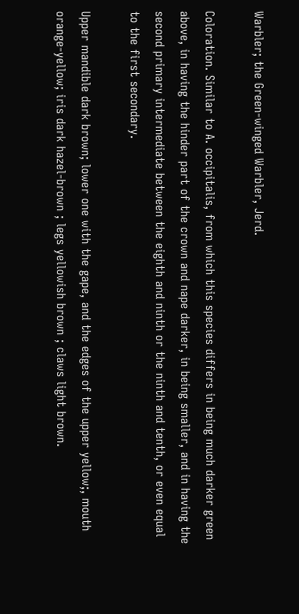Warbler; the Green-winged Warbler, Jerd.

Coloration. Similar to A. occipitalis, from which this species differs in being much darker green above, in having the hinder part of the crown and nape darker, in being smaller, and in having the second primary intermediate between the eighth and ninth or the ninth and tenth, or even equal to the first secondary.

Upper mandible dark brown; lower one with the gape, and the edges of the upper yellow;, mouth orange-yellow; iris dark hazel-brown ; legs yellowish brown ; claws light brown.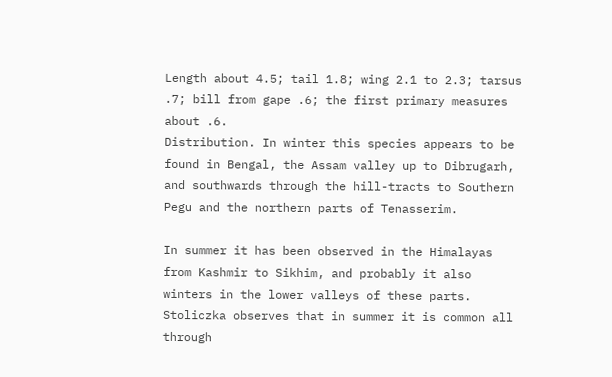Length about 4.5; tail 1.8; wing 2.1 to 2.3; tarsus .7; bill from gape .6; the first primary measures about .6.
Distribution. In winter this species appears to be found in Bengal, the Assam valley up to Dibrugarh, and southwards through the hill-tracts to Southern Pegu and the northern parts of Tenasserim.

In summer it has been observed in the Himalayas from Kashmir to Sikhim, and probably it also winters in the lower valleys of these parts. Stoliczka observes that in summer it is common all through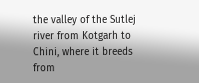the valley of the Sutlej river from Kotgarh to Chini, where it breeds from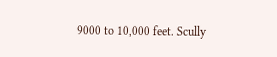9000 to 10,000 feet. Scully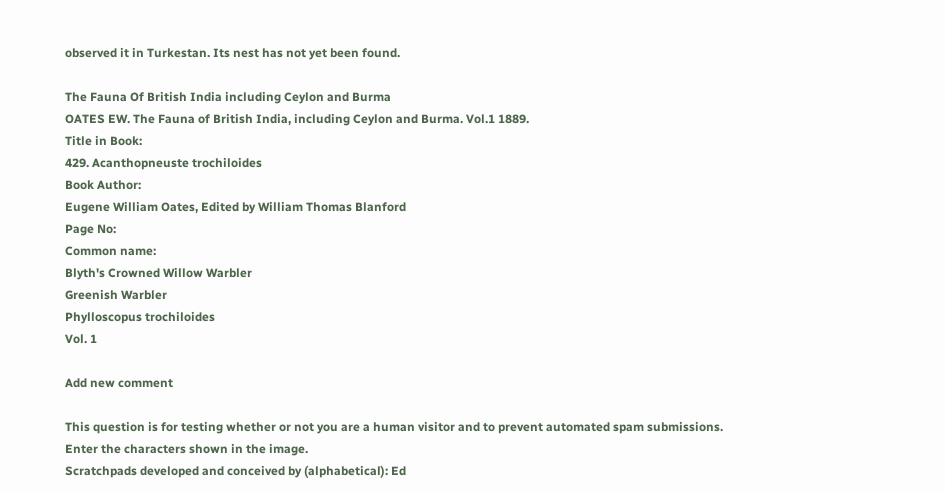observed it in Turkestan. Its nest has not yet been found.

The Fauna Of British India including Ceylon and Burma
OATES EW. The Fauna of British India, including Ceylon and Burma. Vol.1 1889.
Title in Book:
429. Acanthopneuste trochiloides
Book Author:
Eugene William Oates, Edited by William Thomas Blanford
Page No:
Common name:
Blyth's Crowned Willow Warbler
Greenish Warbler
Phylloscopus trochiloides
Vol. 1

Add new comment

This question is for testing whether or not you are a human visitor and to prevent automated spam submissions.
Enter the characters shown in the image.
Scratchpads developed and conceived by (alphabetical): Ed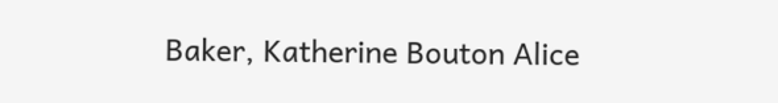Baker, Katherine Bouton Alice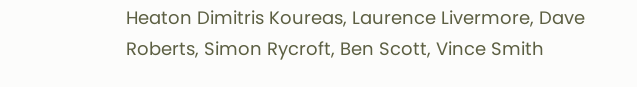Heaton Dimitris Koureas, Laurence Livermore, Dave Roberts, Simon Rycroft, Ben Scott, Vince Smith